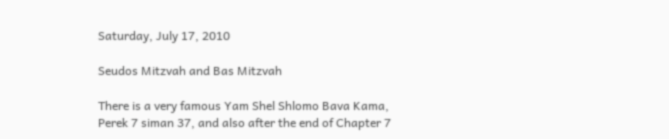Saturday, July 17, 2010

Seudos Mitzvah and Bas Mitzvah

There is a very famous Yam Shel Shlomo Bava Kama, Perek 7 siman 37, and also after the end of Chapter 7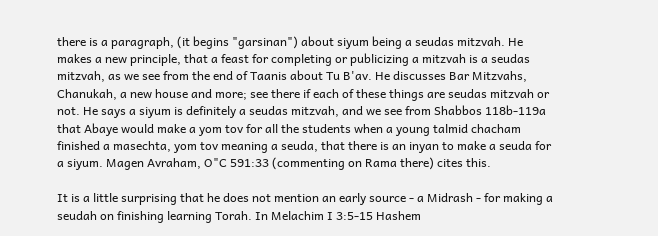there is a paragraph, (it begins "garsinan") about siyum being a seudas mitzvah. He makes a new principle, that a feast for completing or publicizing a mitzvah is a seudas mitzvah, as we see from the end of Taanis about Tu B'av. He discusses Bar Mitzvahs, Chanukah, a new house and more; see there if each of these things are seudas mitzvah or not. He says a siyum is definitely a seudas mitzvah, and we see from Shabbos 118b-119a that Abaye would make a yom tov for all the students when a young talmid chacham finished a masechta, yom tov meaning a seuda, that there is an inyan to make a seuda for a siyum. Magen Avraham, O"C 591:33 (commenting on Rama there) cites this.

It is a little surprising that he does not mention an early source - a Midrash - for making a seudah on finishing learning Torah. In Melachim I 3:5-15 Hashem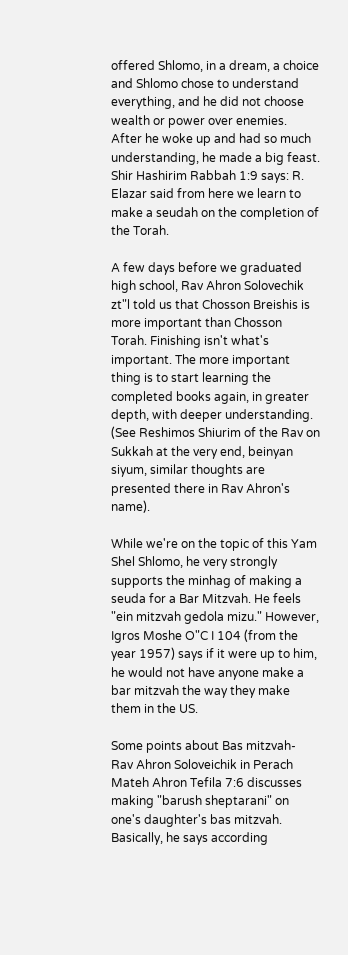offered Shlomo, in a dream, a choice and Shlomo chose to understand everything, and he did not choose wealth or power over enemies. After he woke up and had so much understanding, he made a big feast. Shir Hashirim Rabbah 1:9 says: R. Elazar said from here we learn to make a seudah on the completion of the Torah.

A few days before we graduated high school, Rav Ahron Solovechik zt"l told us that Chosson Breishis is more important than Chosson Torah. Finishing isn't what's important. The more important thing is to start learning the completed books again, in greater depth, with deeper understanding. (See Reshimos Shiurim of the Rav on Sukkah at the very end, beinyan siyum, similar thoughts are presented there in Rav Ahron's name).

While we're on the topic of this Yam Shel Shlomo, he very strongly supports the minhag of making a seuda for a Bar Mitzvah. He feels "ein mitzvah gedola mizu." However, Igros Moshe O"C I 104 (from the year 1957) says if it were up to him, he would not have anyone make a bar mitzvah the way they make them in the US.

Some points about Bas mitzvah-
Rav Ahron Soloveichik in Perach Mateh Ahron Tefila 7:6 discusses making "barush sheptarani" on one's daughter's bas mitzvah. Basically, he says according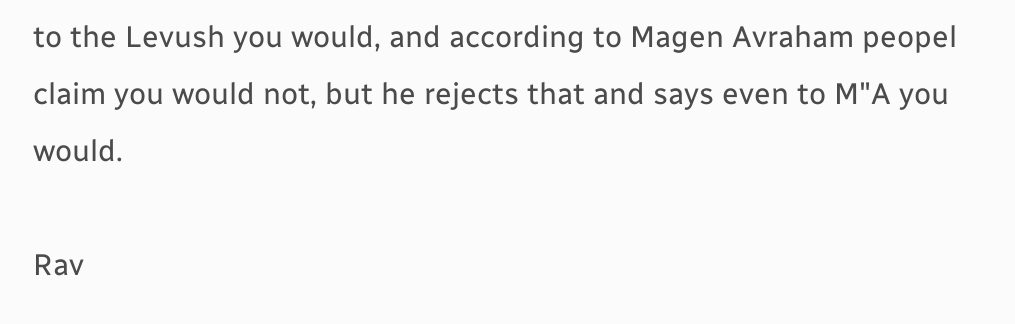to the Levush you would, and according to Magen Avraham peopel claim you would not, but he rejects that and says even to M"A you would.

Rav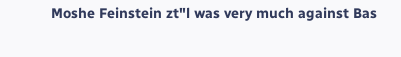Moshe Feinstein zt"l was very much against Bas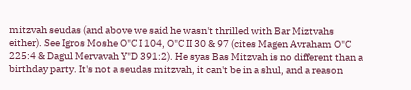mitzvah seudas (and above we said he wasn't thrilled with Bar Miztvahs either). See Igros Moshe O"C I 104, O"C II 30 & 97 (cites Magen Avraham O"C 225:4 & Dagul Mervavah Y"D 391:2). He syas Bas Mitzvah is no different than a birthday party. It's not a seudas mitzvah, it can't be in a shul, and a reason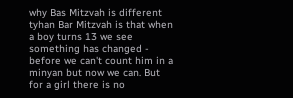why Bas Mitzvah is different tyhan Bar Mitzvah is that when a boy turns 13 we see something has changed - before we can't count him in a minyan but now we can. But for a girl there is no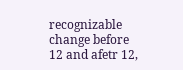recognizable change before 12 and afetr 12,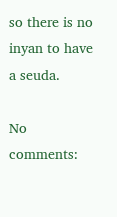so there is no inyan to have a seuda.

No comments: